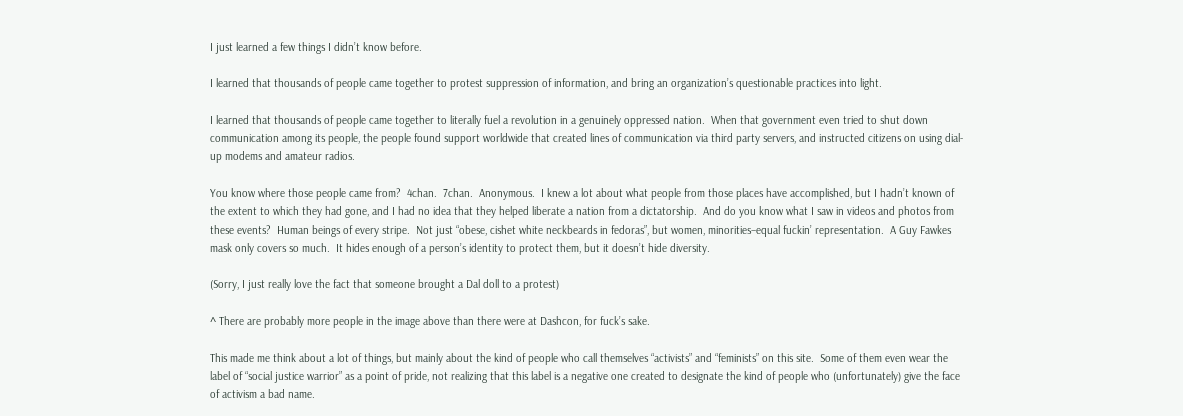I just learned a few things I didn’t know before.

I learned that thousands of people came together to protest suppression of information, and bring an organization’s questionable practices into light.

I learned that thousands of people came together to literally fuel a revolution in a genuinely oppressed nation.  When that government even tried to shut down communication among its people, the people found support worldwide that created lines of communication via third party servers, and instructed citizens on using dial-up modems and amateur radios.

You know where those people came from?  4chan.  7chan.  Anonymous.  I knew a lot about what people from those places have accomplished, but I hadn’t known of the extent to which they had gone, and I had no idea that they helped liberate a nation from a dictatorship.  And do you know what I saw in videos and photos from these events?  Human beings of every stripe.  Not just “obese, cishet white neckbeards in fedoras”, but women, minorities–equal fuckin’ representation.  A Guy Fawkes mask only covers so much.  It hides enough of a person’s identity to protect them, but it doesn’t hide diversity.

(Sorry, I just really love the fact that someone brought a Dal doll to a protest)

^ There are probably more people in the image above than there were at Dashcon, for fuck’s sake.

This made me think about a lot of things, but mainly about the kind of people who call themselves “activists” and “feminists” on this site.  Some of them even wear the label of “social justice warrior” as a point of pride, not realizing that this label is a negative one created to designate the kind of people who (unfortunately) give the face of activism a bad name.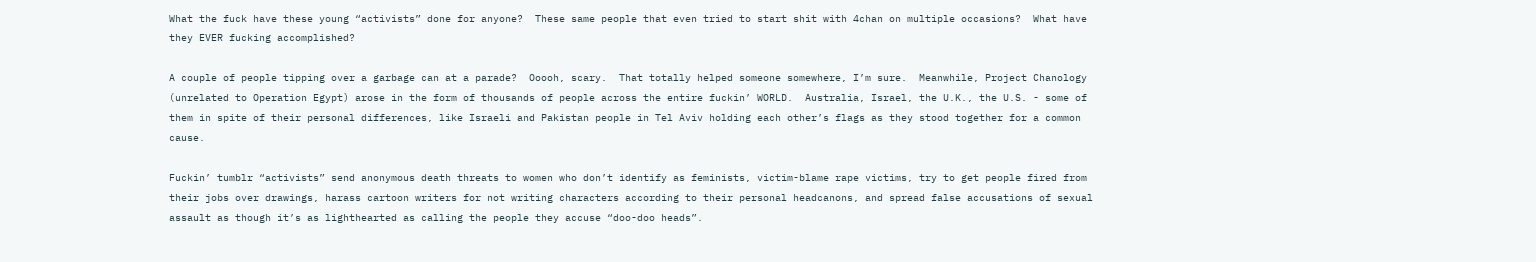What the fuck have these young “activists” done for anyone?  These same people that even tried to start shit with 4chan on multiple occasions?  What have they EVER fucking accomplished?

A couple of people tipping over a garbage can at a parade?  Ooooh, scary.  That totally helped someone somewhere, I’m sure.  Meanwhile, Project Chanology (unrelated to Operation Egypt) arose in the form of thousands of people across the entire fuckin’ WORLD.  Australia, Israel, the U.K., the U.S. - some of them in spite of their personal differences, like Israeli and Pakistan people in Tel Aviv holding each other’s flags as they stood together for a common cause.

Fuckin’ tumblr “activists” send anonymous death threats to women who don’t identify as feminists, victim-blame rape victims, try to get people fired from their jobs over drawings, harass cartoon writers for not writing characters according to their personal headcanons, and spread false accusations of sexual assault as though it’s as lighthearted as calling the people they accuse “doo-doo heads”.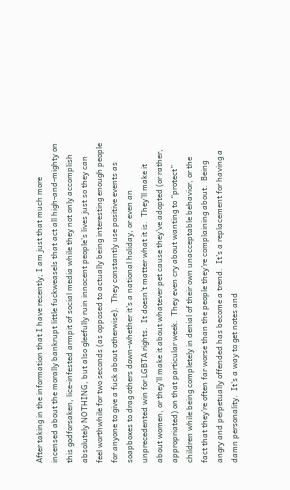After taking in the information that I have recently, I am just that much more incensed about the morally bankrupt little fuckweasels that act all high-and-mighty on this godforsaken, lice-infested armpit of social media while they not only accomplish absolutely NOTHING, but also gleefully ruin innocent people’s lives just so they can feel worthwhile for two seconds (as opposed to actually being interesting enough people for anyone to give a fuck about otherwise).  They constantly use positive events as soapboxes to drag others down–whether it’s a national holiday, or even an unprecedented win for LGBTA rights.  It doesn’t matter what it is.  They’ll make it about women, or they’ll make it about whatever pet cause they’ve adopted (or rather, appropriated) on that particular week.  They even cry about wanting to “protect” children while being completely in denial of their own unacceptable behavior, or the fact that they’re often far worse than the people they’re complaining about.  Being angry and perpetually offended has become a trend.  It’s a replacement for having a damn personality.  It’s a way to get notes and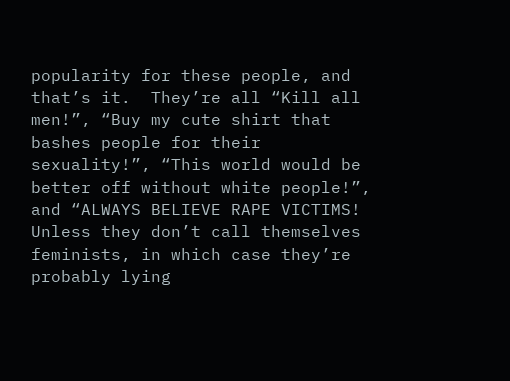popularity for these people, and that’s it.  They’re all “Kill all men!”, “Buy my cute shirt that bashes people for their sexuality!”, “This world would be better off without white people!”, and “ALWAYS BELIEVE RAPE VICTIMS!  Unless they don’t call themselves feminists, in which case they’re probably lying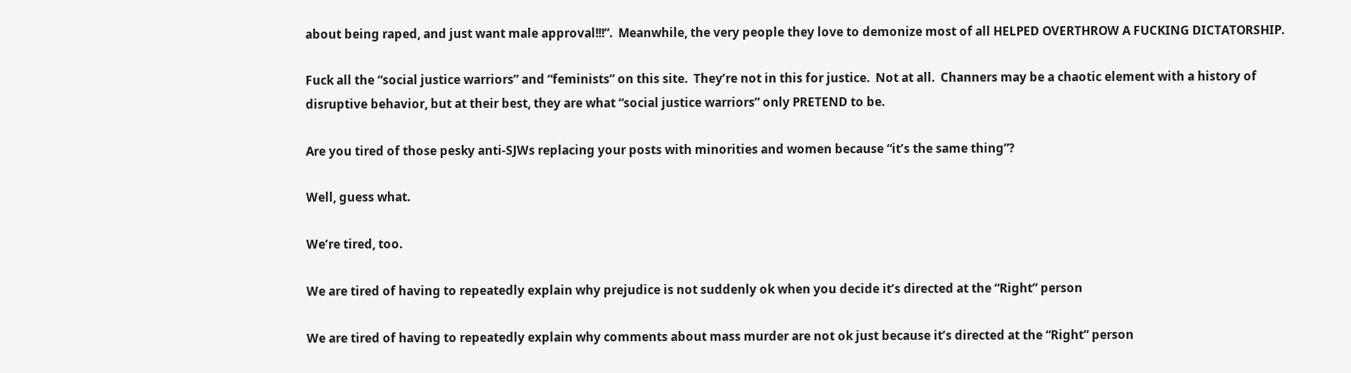about being raped, and just want male approval!!!”.  Meanwhile, the very people they love to demonize most of all HELPED OVERTHROW A FUCKING DICTATORSHIP.

Fuck all the “social justice warriors” and “feminists” on this site.  They’re not in this for justice.  Not at all.  Channers may be a chaotic element with a history of disruptive behavior, but at their best, they are what “social justice warriors” only PRETEND to be.

Are you tired of those pesky anti-SJWs replacing your posts with minorities and women because “it’s the same thing”?

Well, guess what.

We’re tired, too.

We are tired of having to repeatedly explain why prejudice is not suddenly ok when you decide it’s directed at the “Right” person

We are tired of having to repeatedly explain why comments about mass murder are not ok just because it’s directed at the “Right” person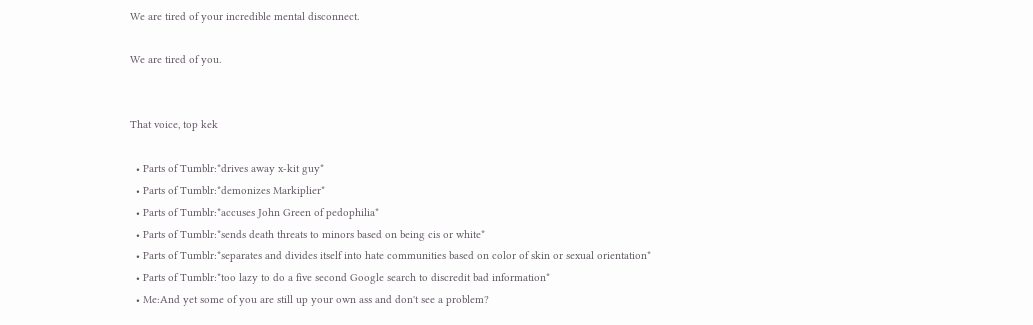We are tired of your incredible mental disconnect.

We are tired of you.


That voice, top kek

  • Parts of Tumblr:*drives away x-kit guy*
  • Parts of Tumblr:*demonizes Markiplier*
  • Parts of Tumblr:*accuses John Green of pedophilia*
  • Parts of Tumblr:*sends death threats to minors based on being cis or white*
  • Parts of Tumblr:*separates and divides itself into hate communities based on color of skin or sexual orientation*
  • Parts of Tumblr:*too lazy to do a five second Google search to discredit bad information*
  • Me:And yet some of you are still up your own ass and don't see a problem?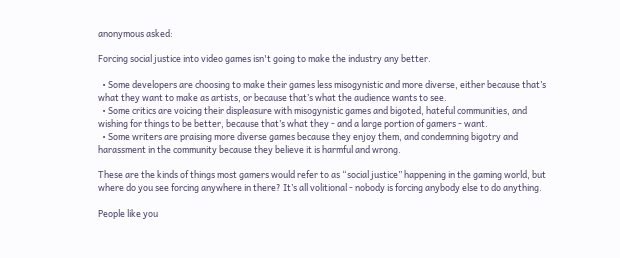anonymous asked:

Forcing social justice into video games isn't going to make the industry any better.

  • Some developers are choosing to make their games less misogynistic and more diverse, either because that’s what they want to make as artists, or because that’s what the audience wants to see.
  • Some critics are voicing their displeasure with misogynistic games and bigoted, hateful communities, and wishing for things to be better, because that’s what they - and a large portion of gamers - want.
  • Some writers are praising more diverse games because they enjoy them, and condemning bigotry and harassment in the community because they believe it is harmful and wrong.

These are the kinds of things most gamers would refer to as “social justice” happening in the gaming world, but where do you see forcing anywhere in there? It’s all volitional - nobody is forcing anybody else to do anything.

People like you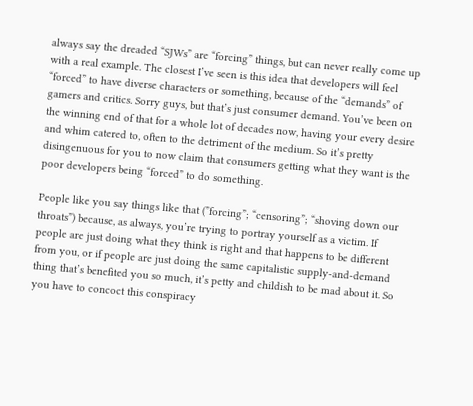always say the dreaded “SJWs” are “forcing” things, but can never really come up with a real example. The closest I’ve seen is this idea that developers will feel “forced” to have diverse characters or something, because of the “demands” of gamers and critics. Sorry guys, but that’s just consumer demand. You’ve been on the winning end of that for a whole lot of decades now, having your every desire and whim catered to, often to the detriment of the medium. So it’s pretty disingenuous for you to now claim that consumers getting what they want is the poor developers being “forced” to do something.

People like you say things like that (”forcing”; “censoring”; “shoving down our throats”) because, as always, you’re trying to portray yourself as a victim. If people are just doing what they think is right and that happens to be different from you, or if people are just doing the same capitalistic supply-and-demand thing that’s benefited you so much, it’s petty and childish to be mad about it. So you have to concoct this conspiracy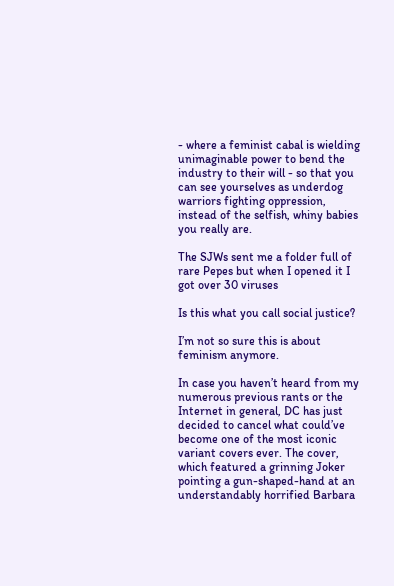- where a feminist cabal is wielding unimaginable power to bend the industry to their will - so that you can see yourselves as underdog warriors fighting oppression, instead of the selfish, whiny babies you really are.

The SJWs sent me a folder full of rare Pepes but when I opened it I got over 30 viruses

Is this what you call social justice?

I’m not so sure this is about feminism anymore.

In case you haven’t heard from my numerous previous rants or the Internet in general, DC has just decided to cancel what could’ve become one of the most iconic variant covers ever. The cover, which featured a grinning Joker pointing a gun-shaped-hand at an understandably horrified Barbara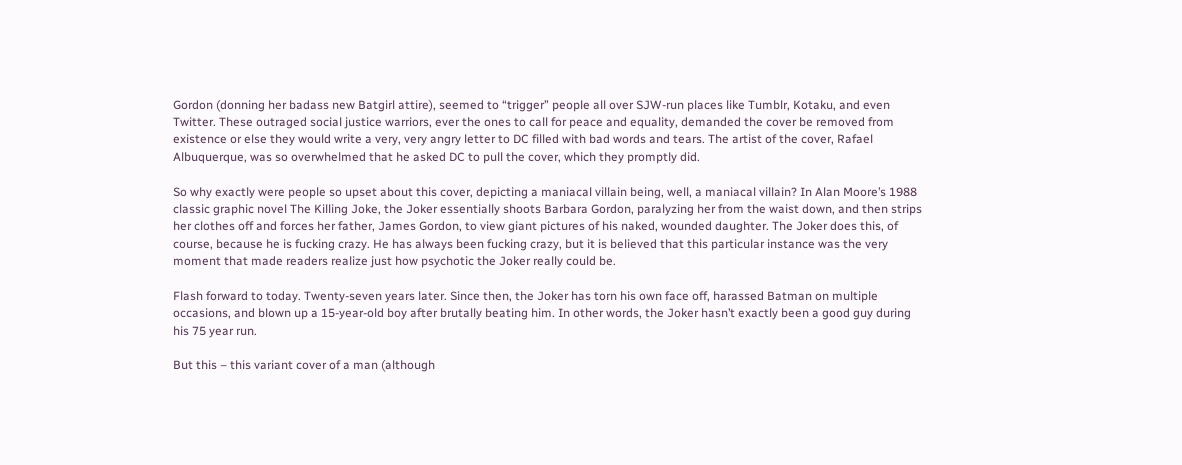Gordon (donning her badass new Batgirl attire), seemed to “trigger” people all over SJW-run places like Tumblr, Kotaku, and even Twitter. These outraged social justice warriors, ever the ones to call for peace and equality, demanded the cover be removed from existence or else they would write a very, very angry letter to DC filled with bad words and tears. The artist of the cover, Rafael Albuquerque, was so overwhelmed that he asked DC to pull the cover, which they promptly did.

So why exactly were people so upset about this cover, depicting a maniacal villain being, well, a maniacal villain? In Alan Moore’s 1988 classic graphic novel The Killing Joke, the Joker essentially shoots Barbara Gordon, paralyzing her from the waist down, and then strips her clothes off and forces her father, James Gordon, to view giant pictures of his naked, wounded daughter. The Joker does this, of course, because he is fucking crazy. He has always been fucking crazy, but it is believed that this particular instance was the very moment that made readers realize just how psychotic the Joker really could be.

Flash forward to today. Twenty-seven years later. Since then, the Joker has torn his own face off, harassed Batman on multiple occasions, and blown up a 15-year-old boy after brutally beating him. In other words, the Joker hasn’t exactly been a good guy during his 75 year run.

But this – this variant cover of a man (although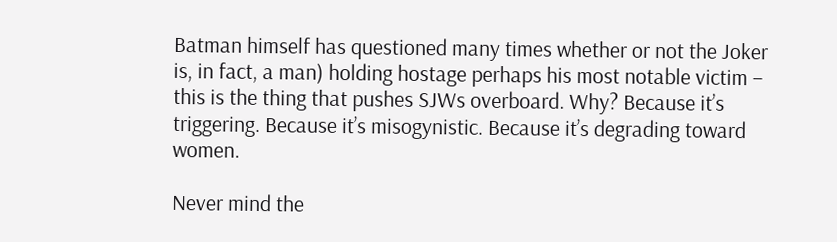Batman himself has questioned many times whether or not the Joker is, in fact, a man) holding hostage perhaps his most notable victim – this is the thing that pushes SJWs overboard. Why? Because it’s triggering. Because it’s misogynistic. Because it’s degrading toward women.

Never mind the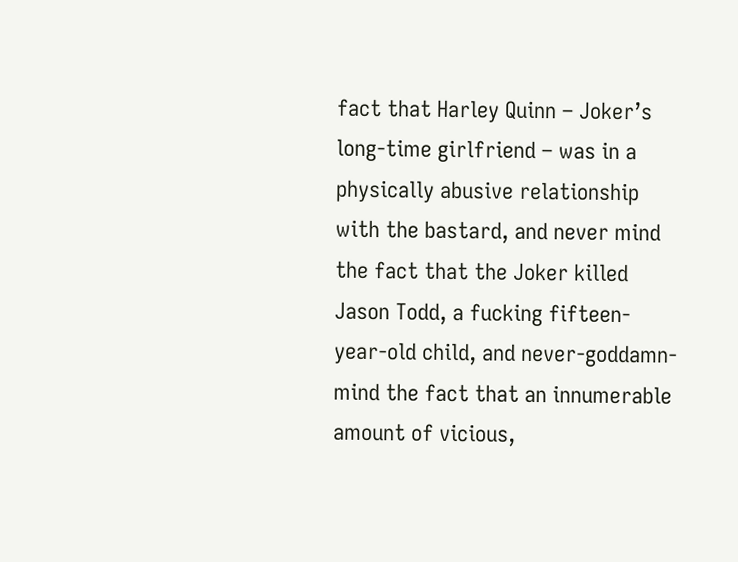fact that Harley Quinn – Joker’s long-time girlfriend – was in a physically abusive relationship with the bastard, and never mind the fact that the Joker killed Jason Todd, a fucking fifteen-year-old child, and never-goddamn-mind the fact that an innumerable amount of vicious,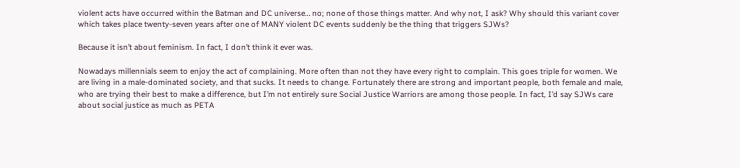violent acts have occurred within the Batman and DC universe… no; none of those things matter. And why not, I ask? Why should this variant cover which takes place twenty-seven years after one of MANY violent DC events suddenly be the thing that triggers SJWs?

Because it isn’t about feminism. In fact, I don’t think it ever was.

Nowadays millennials seem to enjoy the act of complaining. More often than not they have every right to complain. This goes triple for women. We are living in a male-dominated society, and that sucks. It needs to change. Fortunately there are strong and important people, both female and male, who are trying their best to make a difference, but I’m not entirely sure Social Justice Warriors are among those people. In fact, I’d say SJWs care about social justice as much as PETA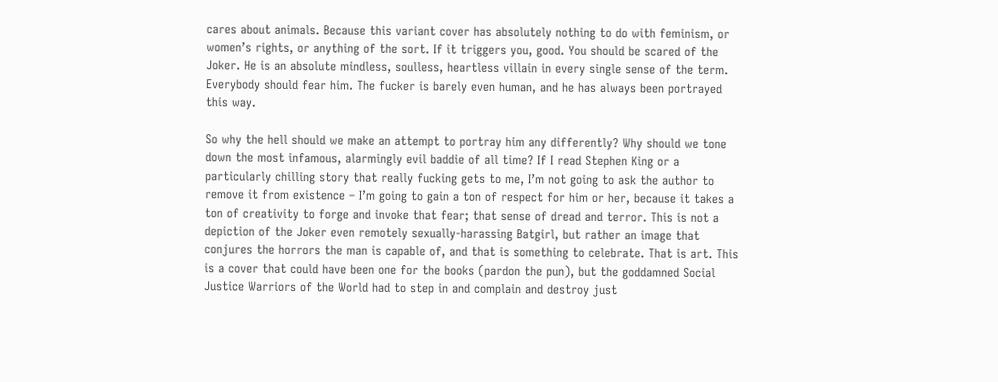cares about animals. Because this variant cover has absolutely nothing to do with feminism, or women’s rights, or anything of the sort. If it triggers you, good. You should be scared of the Joker. He is an absolute mindless, soulless, heartless villain in every single sense of the term. Everybody should fear him. The fucker is barely even human, and he has always been portrayed this way.

So why the hell should we make an attempt to portray him any differently? Why should we tone down the most infamous, alarmingly evil baddie of all time? If I read Stephen King or a particularly chilling story that really fucking gets to me, I’m not going to ask the author to remove it from existence – I’m going to gain a ton of respect for him or her, because it takes a ton of creativity to forge and invoke that fear; that sense of dread and terror. This is not a depiction of the Joker even remotely sexually-harassing Batgirl, but rather an image that conjures the horrors the man is capable of, and that is something to celebrate. That is art. This is a cover that could have been one for the books (pardon the pun), but the goddamned Social Justice Warriors of the World had to step in and complain and destroy just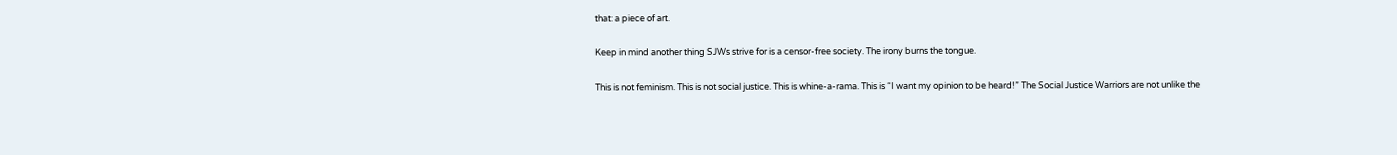that: a piece of art.

Keep in mind another thing SJWs strive for is a censor-free society. The irony burns the tongue.

This is not feminism. This is not social justice. This is whine-a-rama. This is “I want my opinion to be heard!” The Social Justice Warriors are not unlike the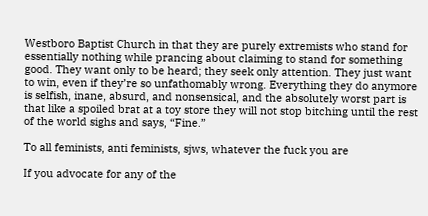Westboro Baptist Church in that they are purely extremists who stand for essentially nothing while prancing about claiming to stand for something good. They want only to be heard; they seek only attention. They just want to win, even if they’re so unfathomably wrong. Everything they do anymore is selfish, inane, absurd, and nonsensical, and the absolutely worst part is that like a spoiled brat at a toy store they will not stop bitching until the rest of the world sighs and says, “Fine.”

To all feminists, anti feminists, sjws, whatever the fuck you are

If you advocate for any of the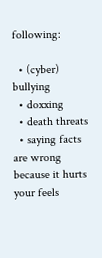following:

  • (cyber) bullying
  • doxxing
  • death threats
  • saying facts are wrong because it hurts your feels